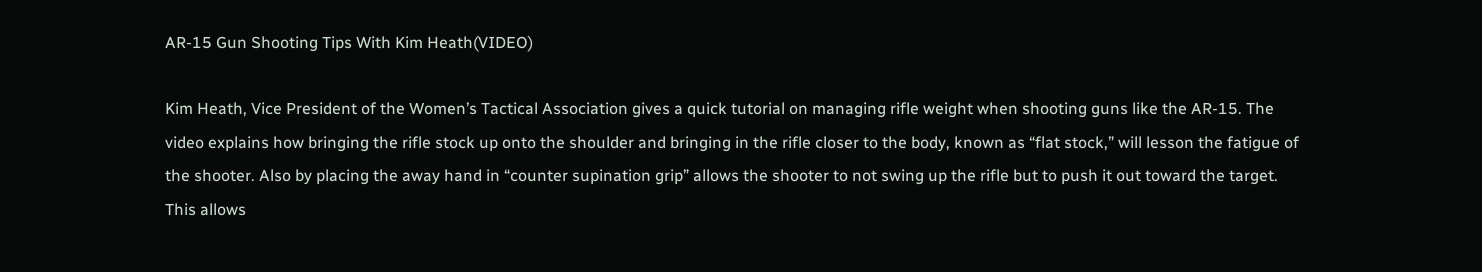AR-15 Gun Shooting Tips With Kim Heath(VIDEO)

Kim Heath, Vice President of the Women’s Tactical Association gives a quick tutorial on managing rifle weight when shooting guns like the AR-15. The video explains how bringing the rifle stock up onto the shoulder and bringing in the rifle closer to the body, known as “flat stock,” will lesson the fatigue of the shooter. Also by placing the away hand in “counter supination grip” allows the shooter to not swing up the rifle but to push it out toward the target. This allows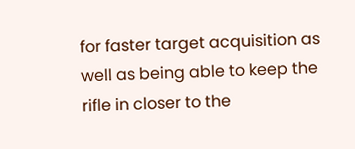for faster target acquisition as well as being able to keep the rifle in closer to the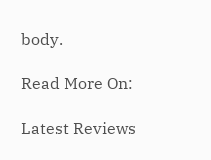body.

Read More On:

Latest Reviews